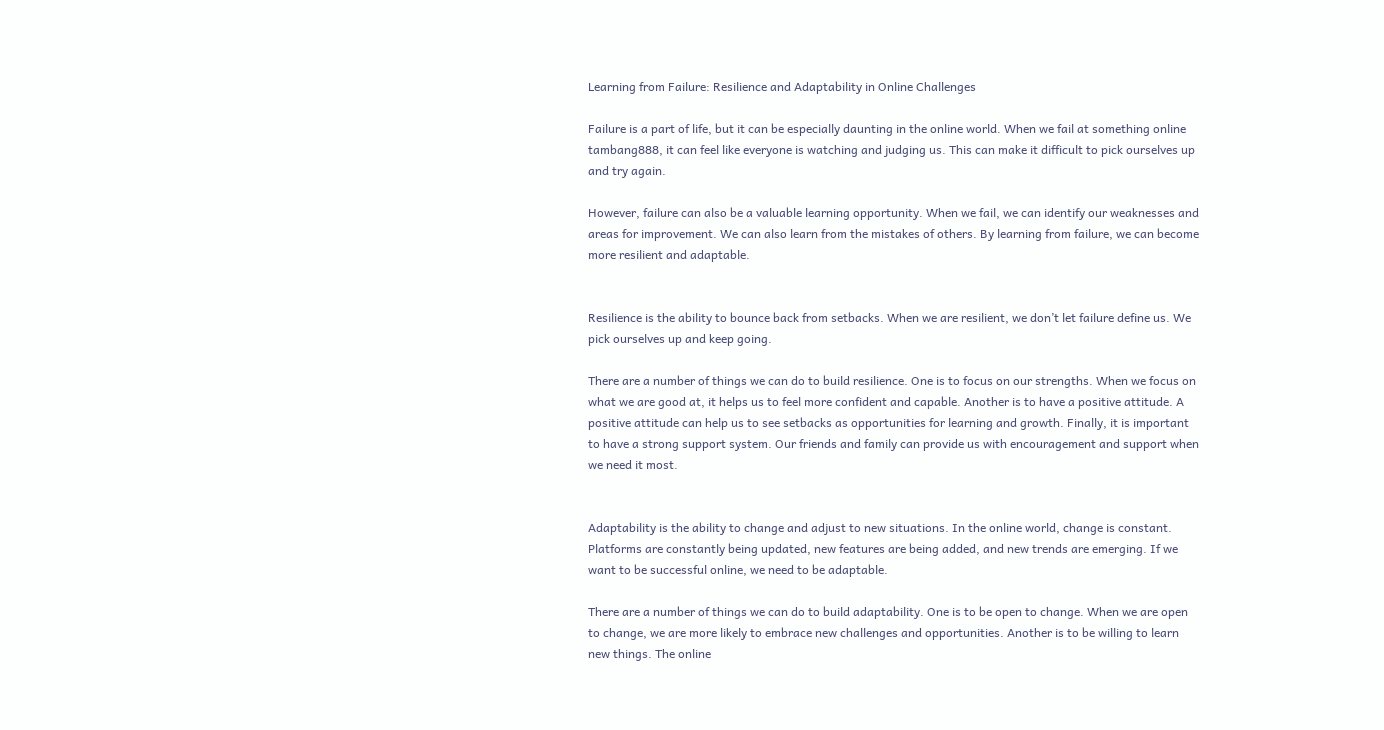Learning from Failure: Resilience and Adaptability in Online Challenges

Failure is a part of life, but it can be especially daunting in the online world. When we fail at something online tambang888, it can feel like everyone is watching and judging us. This can make it difficult to pick ourselves up and try again.

However, failure can also be a valuable learning opportunity. When we fail, we can identify our weaknesses and areas for improvement. We can also learn from the mistakes of others. By learning from failure, we can become more resilient and adaptable.


Resilience is the ability to bounce back from setbacks. When we are resilient, we don’t let failure define us. We pick ourselves up and keep going.

There are a number of things we can do to build resilience. One is to focus on our strengths. When we focus on what we are good at, it helps us to feel more confident and capable. Another is to have a positive attitude. A positive attitude can help us to see setbacks as opportunities for learning and growth. Finally, it is important to have a strong support system. Our friends and family can provide us with encouragement and support when we need it most.


Adaptability is the ability to change and adjust to new situations. In the online world, change is constant. Platforms are constantly being updated, new features are being added, and new trends are emerging. If we want to be successful online, we need to be adaptable.

There are a number of things we can do to build adaptability. One is to be open to change. When we are open to change, we are more likely to embrace new challenges and opportunities. Another is to be willing to learn new things. The online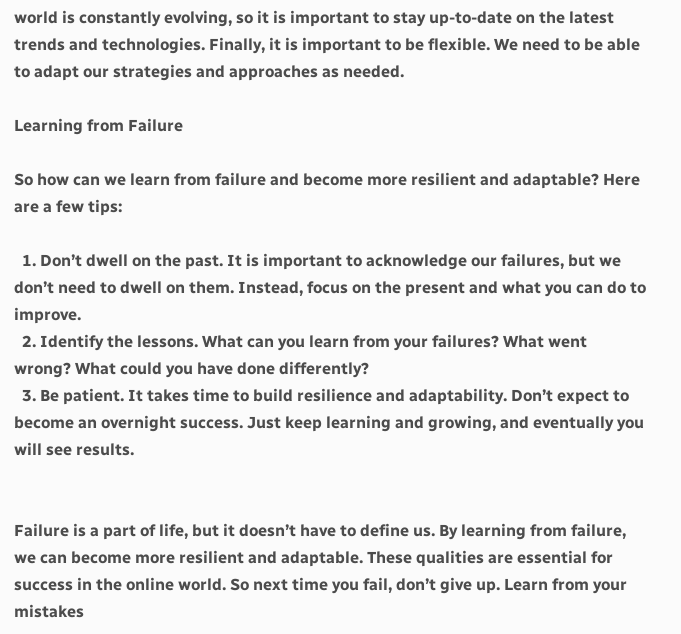world is constantly evolving, so it is important to stay up-to-date on the latest trends and technologies. Finally, it is important to be flexible. We need to be able to adapt our strategies and approaches as needed.

Learning from Failure

So how can we learn from failure and become more resilient and adaptable? Here are a few tips:

  1. Don’t dwell on the past. It is important to acknowledge our failures, but we don’t need to dwell on them. Instead, focus on the present and what you can do to improve.
  2. Identify the lessons. What can you learn from your failures? What went wrong? What could you have done differently?
  3. Be patient. It takes time to build resilience and adaptability. Don’t expect to become an overnight success. Just keep learning and growing, and eventually you will see results.


Failure is a part of life, but it doesn’t have to define us. By learning from failure, we can become more resilient and adaptable. These qualities are essential for success in the online world. So next time you fail, don’t give up. Learn from your mistakes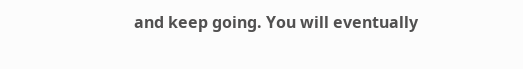and keep going. You will eventually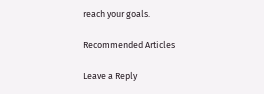reach your goals.

Recommended Articles

Leave a Reply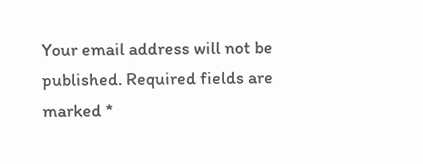Your email address will not be published. Required fields are marked *